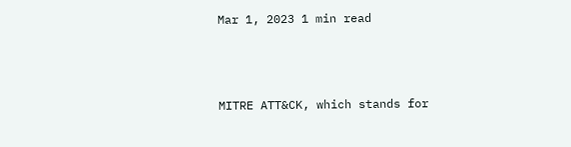Mar 1, 2023 1 min read



MITRE ATT&CK, which stands for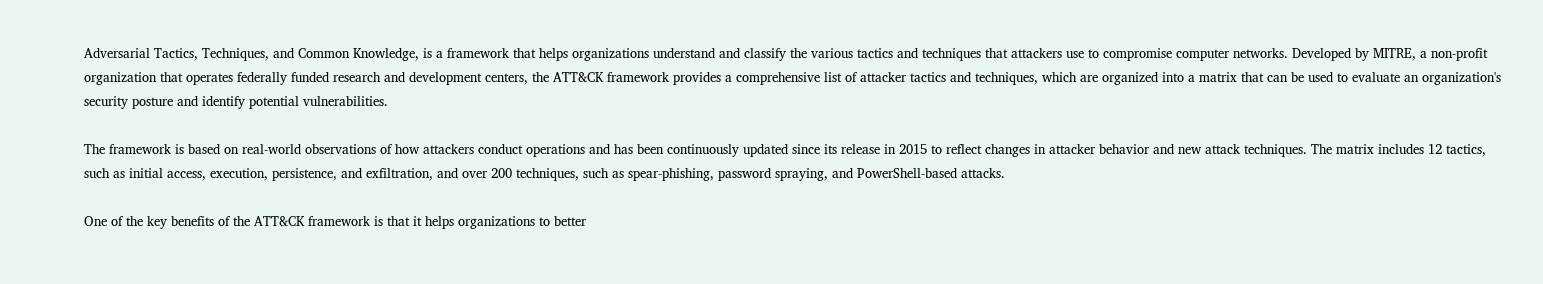Adversarial Tactics, Techniques, and Common Knowledge, is a framework that helps organizations understand and classify the various tactics and techniques that attackers use to compromise computer networks. Developed by MITRE, a non-profit organization that operates federally funded research and development centers, the ATT&CK framework provides a comprehensive list of attacker tactics and techniques, which are organized into a matrix that can be used to evaluate an organization's security posture and identify potential vulnerabilities.

The framework is based on real-world observations of how attackers conduct operations and has been continuously updated since its release in 2015 to reflect changes in attacker behavior and new attack techniques. The matrix includes 12 tactics, such as initial access, execution, persistence, and exfiltration, and over 200 techniques, such as spear-phishing, password spraying, and PowerShell-based attacks.

One of the key benefits of the ATT&CK framework is that it helps organizations to better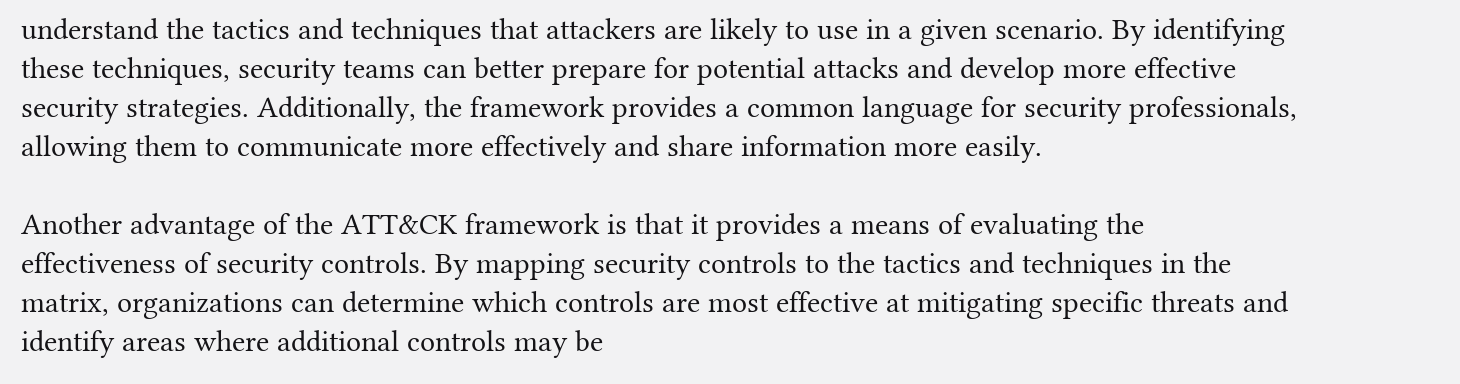understand the tactics and techniques that attackers are likely to use in a given scenario. By identifying these techniques, security teams can better prepare for potential attacks and develop more effective security strategies. Additionally, the framework provides a common language for security professionals, allowing them to communicate more effectively and share information more easily.

Another advantage of the ATT&CK framework is that it provides a means of evaluating the effectiveness of security controls. By mapping security controls to the tactics and techniques in the matrix, organizations can determine which controls are most effective at mitigating specific threats and identify areas where additional controls may be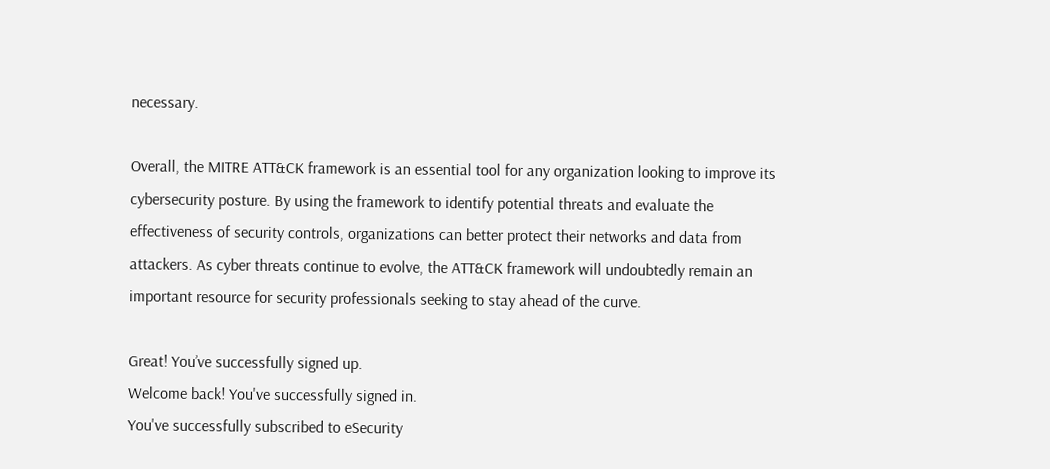necessary.

Overall, the MITRE ATT&CK framework is an essential tool for any organization looking to improve its cybersecurity posture. By using the framework to identify potential threats and evaluate the effectiveness of security controls, organizations can better protect their networks and data from attackers. As cyber threats continue to evolve, the ATT&CK framework will undoubtedly remain an important resource for security professionals seeking to stay ahead of the curve.

Great! You’ve successfully signed up.
Welcome back! You've successfully signed in.
You've successfully subscribed to eSecurity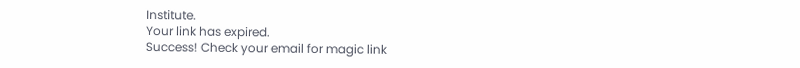Institute.
Your link has expired.
Success! Check your email for magic link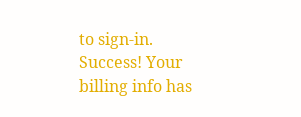to sign-in.
Success! Your billing info has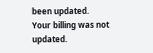been updated.
Your billing was not updated.